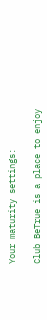Your maturity settings:

Club BeTrue is a place to enjoy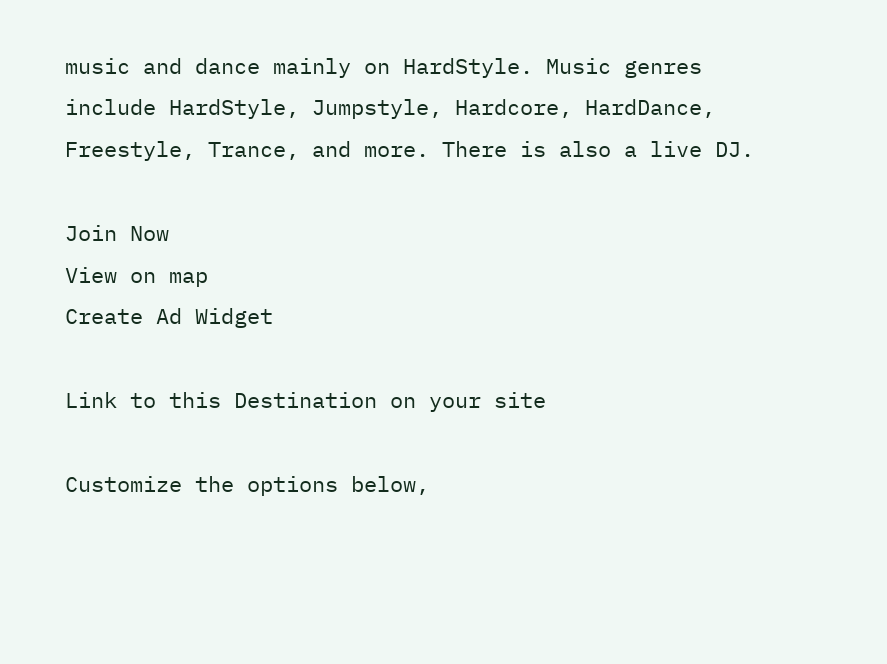music and dance mainly on HardStyle. Music genres include HardStyle, Jumpstyle, Hardcore, HardDance, Freestyle, Trance, and more. There is also a live DJ.

Join Now
View on map
Create Ad Widget

Link to this Destination on your site

Customize the options below,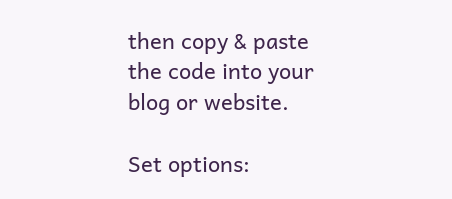then copy & paste the code into your blog or website.

Set options: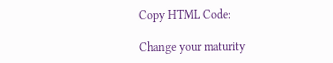Copy HTML Code:

Change your maturity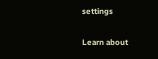settings

Learn about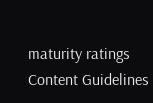maturity ratings Content Guidelines